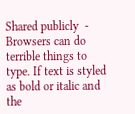Shared publicly  -
Browsers can do terrible things to type. If text is styled as bold or italic and the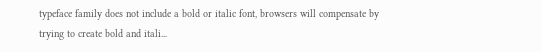typeface family does not include a bold or italic font, browsers will compensate by trying to create bold and itali...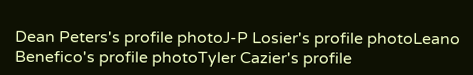Dean Peters's profile photoJ-P Losier's profile photoLeano Benefico's profile photoTyler Cazier's profile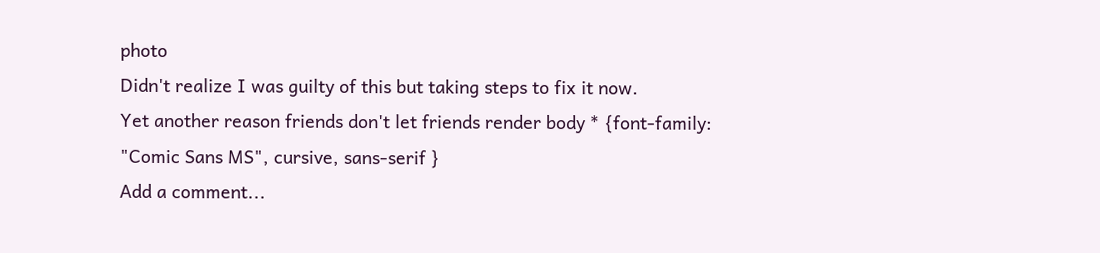photo
Didn't realize I was guilty of this but taking steps to fix it now.
Yet another reason friends don't let friends render body * {font-family: "Comic Sans MS", cursive, sans-serif }
Add a comment...